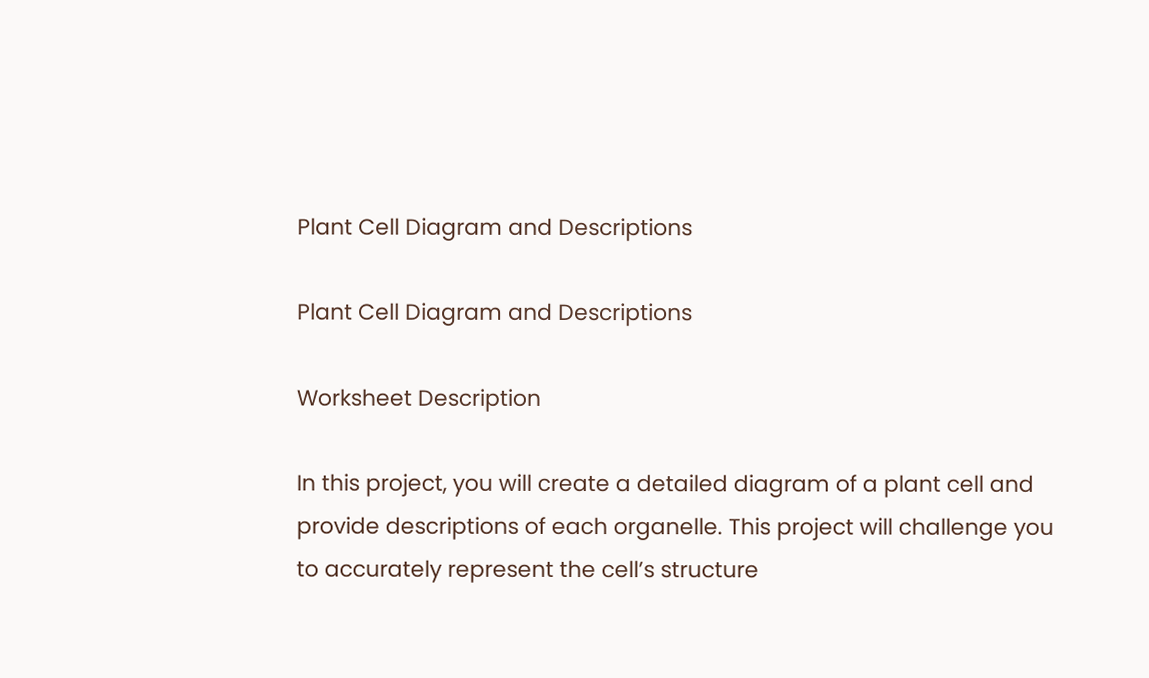Plant Cell Diagram and Descriptions

Plant Cell Diagram and Descriptions

Worksheet Description

In this project, you will create a detailed diagram of a plant cell and provide descriptions of each organelle. This project will challenge you to accurately represent the cell’s structure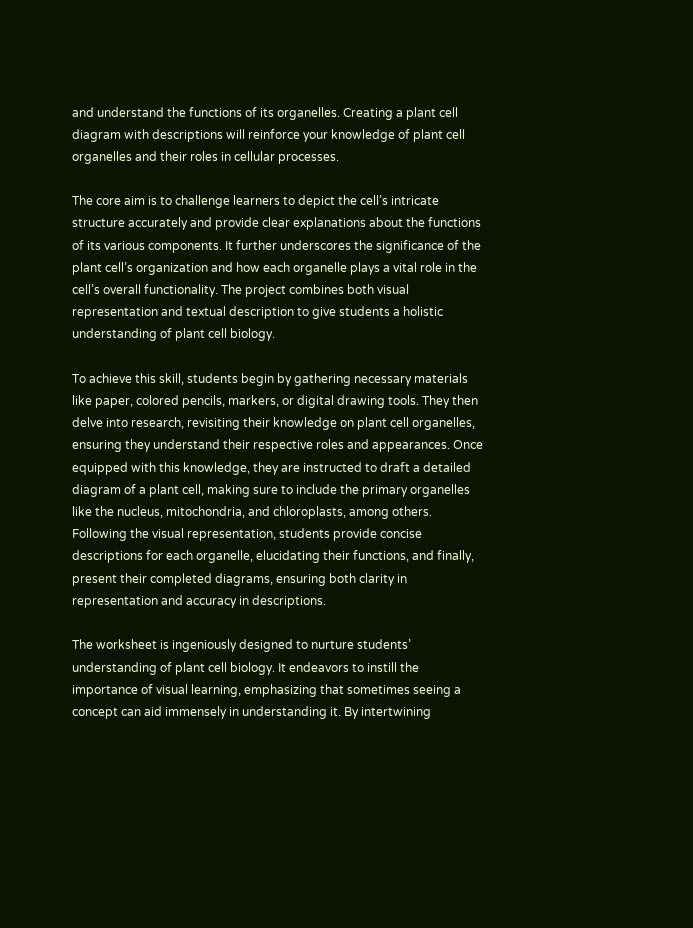and understand the functions of its organelles. Creating a plant cell diagram with descriptions will reinforce your knowledge of plant cell organelles and their roles in cellular processes.

The core aim is to challenge learners to depict the cell’s intricate structure accurately and provide clear explanations about the functions of its various components. It further underscores the significance of the plant cell’s organization and how each organelle plays a vital role in the cell’s overall functionality. The project combines both visual representation and textual description to give students a holistic understanding of plant cell biology.

To achieve this skill, students begin by gathering necessary materials like paper, colored pencils, markers, or digital drawing tools. They then delve into research, revisiting their knowledge on plant cell organelles, ensuring they understand their respective roles and appearances. Once equipped with this knowledge, they are instructed to draft a detailed diagram of a plant cell, making sure to include the primary organelles like the nucleus, mitochondria, and chloroplasts, among others. Following the visual representation, students provide concise descriptions for each organelle, elucidating their functions, and finally, present their completed diagrams, ensuring both clarity in representation and accuracy in descriptions.

The worksheet is ingeniously designed to nurture students’ understanding of plant cell biology. It endeavors to instill the importance of visual learning, emphasizing that sometimes seeing a concept can aid immensely in understanding it. By intertwining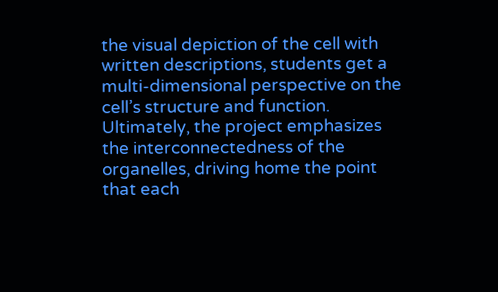the visual depiction of the cell with written descriptions, students get a multi-dimensional perspective on the cell’s structure and function. Ultimately, the project emphasizes the interconnectedness of the organelles, driving home the point that each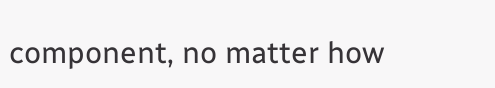component, no matter how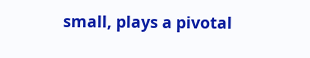small, plays a pivotal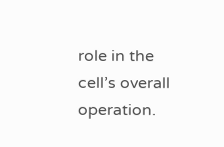role in the cell’s overall operation.